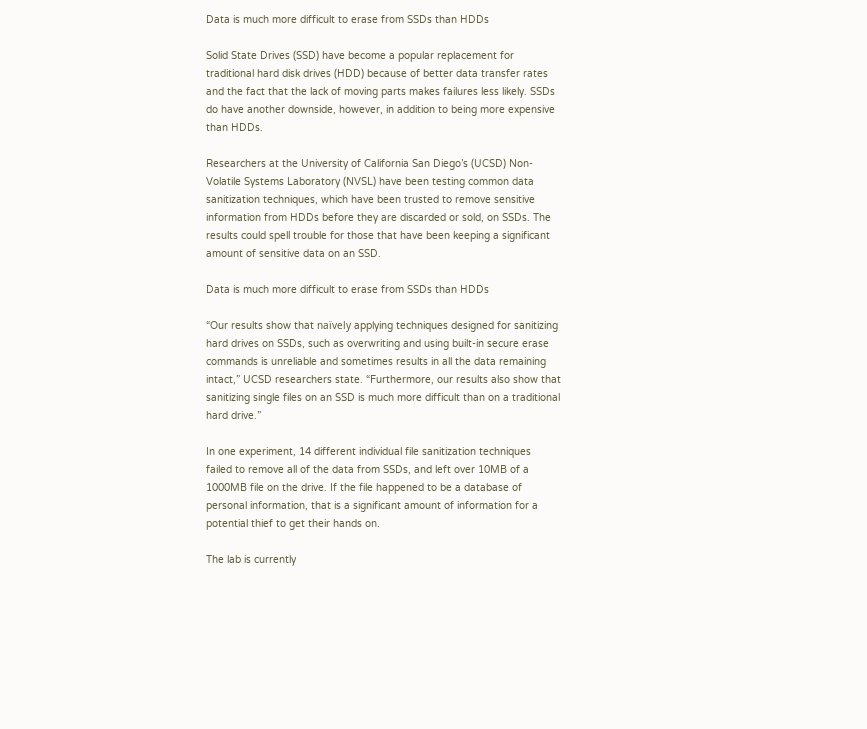Data is much more difficult to erase from SSDs than HDDs

Solid State Drives (SSD) have become a popular replacement for traditional hard disk drives (HDD) because of better data transfer rates and the fact that the lack of moving parts makes failures less likely. SSDs do have another downside, however, in addition to being more expensive than HDDs.

Researchers at the University of California San Diego’s (UCSD) Non-Volatile Systems Laboratory (NVSL) have been testing common data sanitization techniques, which have been trusted to remove sensitive information from HDDs before they are discarded or sold, on SSDs. The results could spell trouble for those that have been keeping a significant amount of sensitive data on an SSD.

Data is much more difficult to erase from SSDs than HDDs

“Our results show that naïvely applying techniques designed for sanitizing hard drives on SSDs, such as overwriting and using built-in secure erase commands is unreliable and sometimes results in all the data remaining intact,” UCSD researchers state. “Furthermore, our results also show that sanitizing single files on an SSD is much more difficult than on a traditional hard drive.”

In one experiment, 14 different individual file sanitization techniques  failed to remove all of the data from SSDs, and left over 10MB of a 1000MB file on the drive. If the file happened to be a database of personal information, that is a significant amount of information for a potential thief to get their hands on.

The lab is currently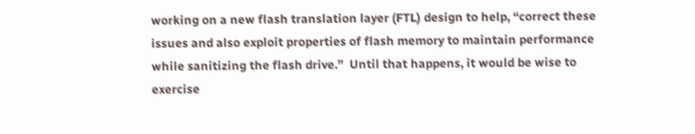working on a new flash translation layer (FTL) design to help, “correct these issues and also exploit properties of flash memory to maintain performance while sanitizing the flash drive.”  Until that happens, it would be wise to exercise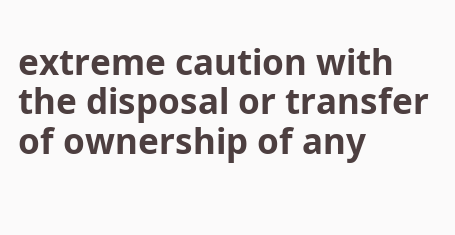extreme caution with the disposal or transfer of ownership of any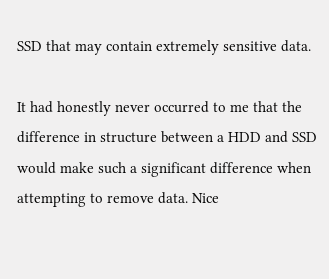SSD that may contain extremely sensitive data.

It had honestly never occurred to me that the difference in structure between a HDD and SSD would make such a significant difference when attempting to remove data. Nice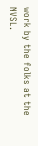work by the folks at the NVSL.